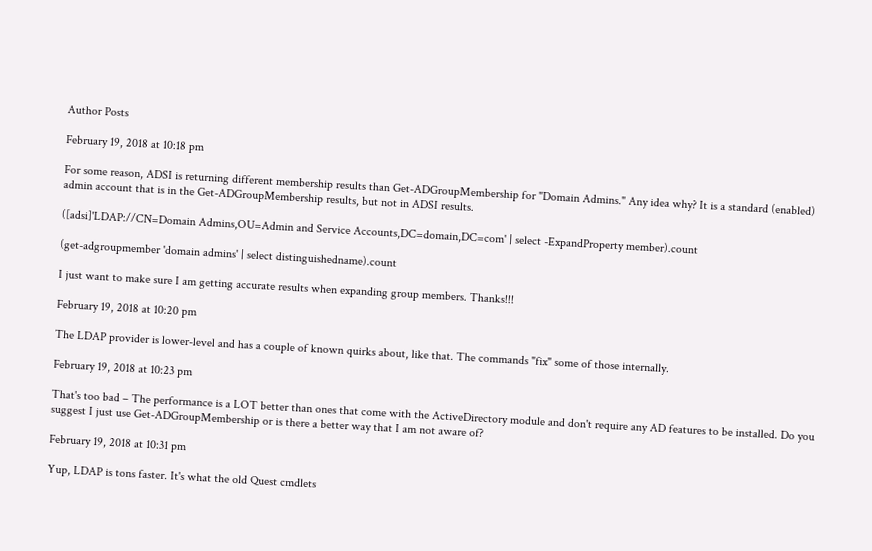Author Posts

February 19, 2018 at 10:18 pm

For some reason, ADSI is returning different membership results than Get-ADGroupMembership for "Domain Admins." Any idea why? It is a standard (enabled) admin account that is in the Get-ADGroupMembership results, but not in ADSI results.

([adsi]'LDAP://CN=Domain Admins,OU=Admin and Service Accounts,DC=domain,DC=com' | select -ExpandProperty member).count

(get-adgroupmember 'domain admins' | select distinguishedname).count

I just want to make sure I am getting accurate results when expanding group members. Thanks!!!

February 19, 2018 at 10:20 pm

The LDAP provider is lower-level and has a couple of known quirks about, like that. The commands "fix" some of those internally.

February 19, 2018 at 10:23 pm

That's too bad – The performance is a LOT better than ones that come with the ActiveDirectory module and don't require any AD features to be installed. Do you suggest I just use Get-ADGroupMembership or is there a better way that I am not aware of?

February 19, 2018 at 10:31 pm

Yup, LDAP is tons faster. It's what the old Quest cmdlets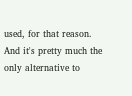used, for that reason. And it's pretty much the only alternative to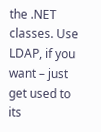the .NET classes. Use LDAP, if you want – just get used to its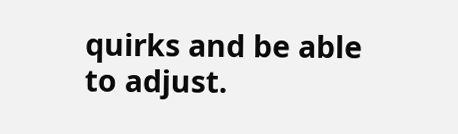quirks and be able to adjust.